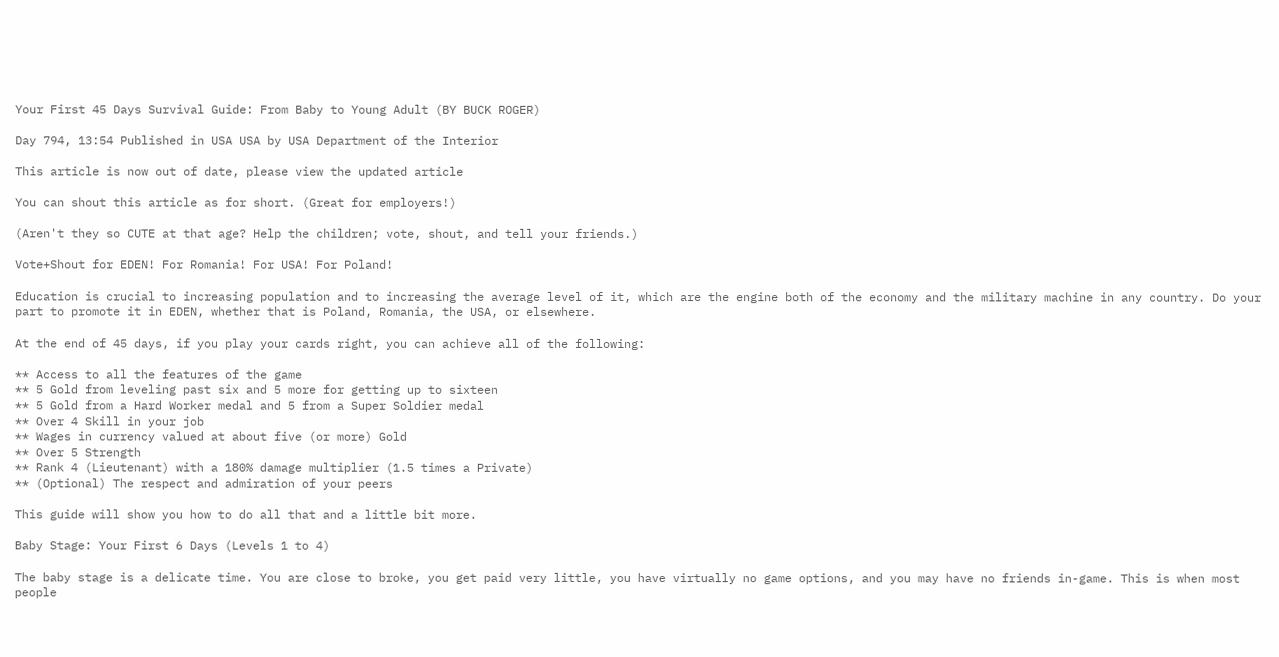Your First 45 Days Survival Guide: From Baby to Young Adult (BY BUCK ROGER)

Day 794, 13:54 Published in USA USA by USA Department of the Interior

This article is now out of date, please view the updated article

You can shout this article as for short. (Great for employers!)

(Aren't they so CUTE at that age? Help the children; vote, shout, and tell your friends.)

Vote+Shout for EDEN! For Romania! For USA! For Poland!

Education is crucial to increasing population and to increasing the average level of it, which are the engine both of the economy and the military machine in any country. Do your part to promote it in EDEN, whether that is Poland, Romania, the USA, or elsewhere.

At the end of 45 days, if you play your cards right, you can achieve all of the following:

** Access to all the features of the game
** 5 Gold from leveling past six and 5 more for getting up to sixteen
** 5 Gold from a Hard Worker medal and 5 from a Super Soldier medal
** Over 4 Skill in your job
** Wages in currency valued at about five (or more) Gold
** Over 5 Strength
** Rank 4 (Lieutenant) with a 180% damage multiplier (1.5 times a Private)
** (Optional) The respect and admiration of your peers

This guide will show you how to do all that and a little bit more.

Baby Stage: Your First 6 Days (Levels 1 to 4)

The baby stage is a delicate time. You are close to broke, you get paid very little, you have virtually no game options, and you may have no friends in-game. This is when most people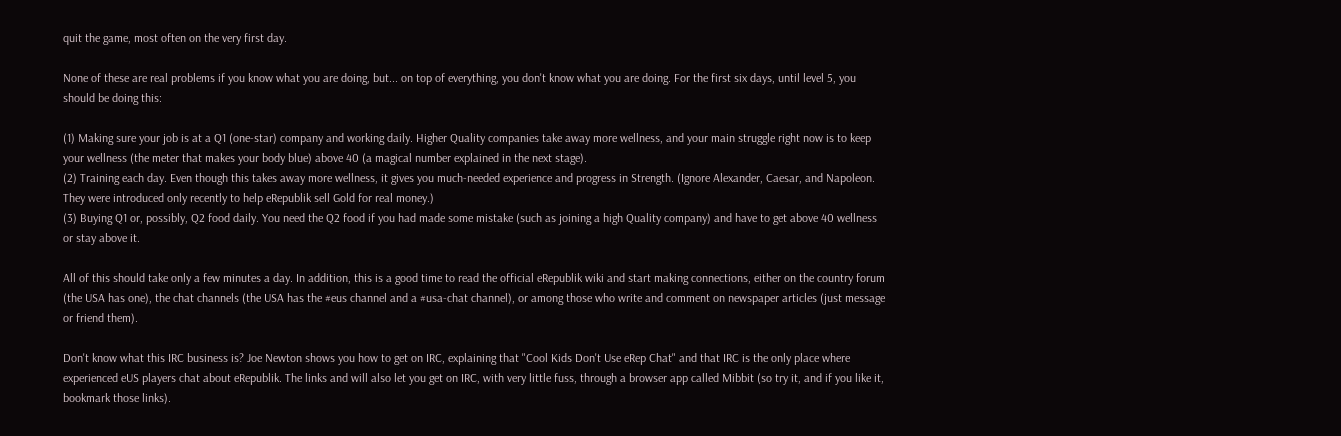quit the game, most often on the very first day.

None of these are real problems if you know what you are doing, but... on top of everything, you don't know what you are doing. For the first six days, until level 5, you should be doing this:

(1) Making sure your job is at a Q1 (one-star) company and working daily. Higher Quality companies take away more wellness, and your main struggle right now is to keep your wellness (the meter that makes your body blue) above 40 (a magical number explained in the next stage).
(2) Training each day. Even though this takes away more wellness, it gives you much-needed experience and progress in Strength. (Ignore Alexander, Caesar, and Napoleon. They were introduced only recently to help eRepublik sell Gold for real money.)
(3) Buying Q1 or, possibly, Q2 food daily. You need the Q2 food if you had made some mistake (such as joining a high Quality company) and have to get above 40 wellness or stay above it.

All of this should take only a few minutes a day. In addition, this is a good time to read the official eRepublik wiki and start making connections, either on the country forum (the USA has one), the chat channels (the USA has the #eus channel and a #usa-chat channel), or among those who write and comment on newspaper articles (just message or friend them).

Don't know what this IRC business is? Joe Newton shows you how to get on IRC, explaining that "Cool Kids Don't Use eRep Chat" and that IRC is the only place where experienced eUS players chat about eRepublik. The links and will also let you get on IRC, with very little fuss, through a browser app called Mibbit (so try it, and if you like it, bookmark those links).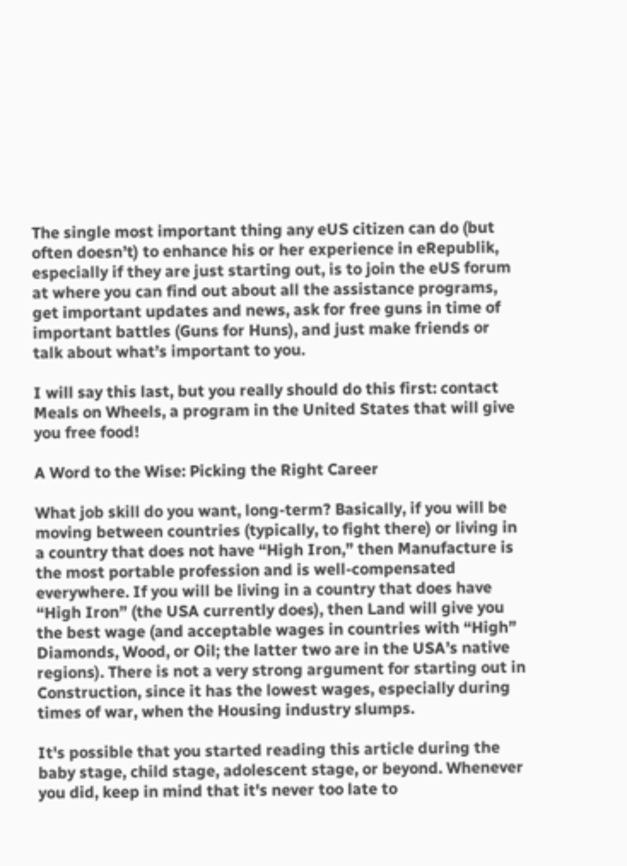The single most important thing any eUS citizen can do (but often doesn’t) to enhance his or her experience in eRepublik, especially if they are just starting out, is to join the eUS forum at where you can find out about all the assistance programs, get important updates and news, ask for free guns in time of important battles (Guns for Huns), and just make friends or talk about what’s important to you.

I will say this last, but you really should do this first: contact Meals on Wheels, a program in the United States that will give you free food!

A Word to the Wise: Picking the Right Career

What job skill do you want, long-term? Basically, if you will be moving between countries (typically, to fight there) or living in a country that does not have “High Iron,” then Manufacture is the most portable profession and is well-compensated everywhere. If you will be living in a country that does have “High Iron” (the USA currently does), then Land will give you the best wage (and acceptable wages in countries with “High” Diamonds, Wood, or Oil; the latter two are in the USA’s native regions). There is not a very strong argument for starting out in Construction, since it has the lowest wages, especially during times of war, when the Housing industry slumps.

It's possible that you started reading this article during the baby stage, child stage, adolescent stage, or beyond. Whenever you did, keep in mind that it's never too late to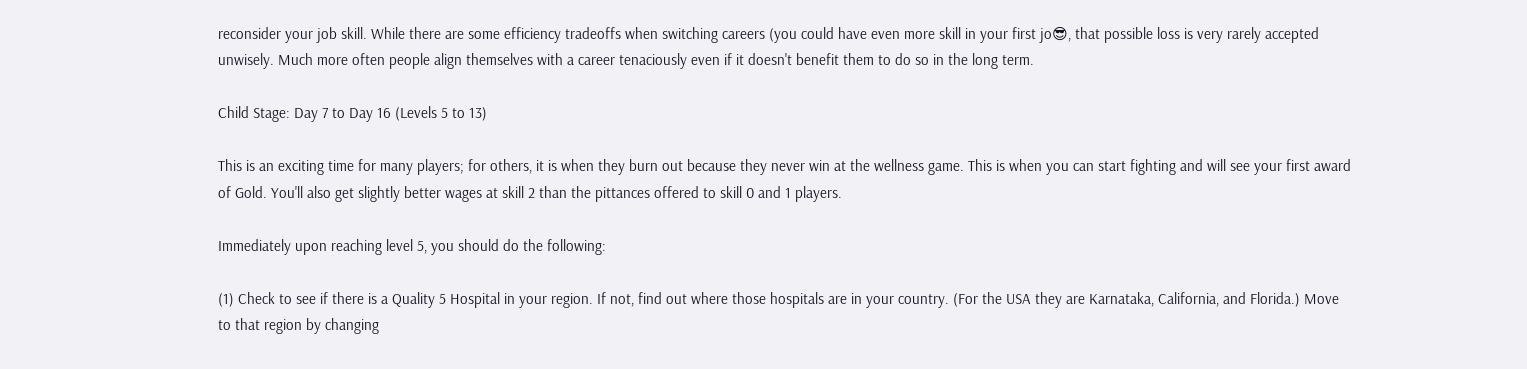reconsider your job skill. While there are some efficiency tradeoffs when switching careers (you could have even more skill in your first jo😎, that possible loss is very rarely accepted unwisely. Much more often people align themselves with a career tenaciously even if it doesn't benefit them to do so in the long term.

Child Stage: Day 7 to Day 16 (Levels 5 to 13)

This is an exciting time for many players; for others, it is when they burn out because they never win at the wellness game. This is when you can start fighting and will see your first award of Gold. You'll also get slightly better wages at skill 2 than the pittances offered to skill 0 and 1 players.

Immediately upon reaching level 5, you should do the following:

(1) Check to see if there is a Quality 5 Hospital in your region. If not, find out where those hospitals are in your country. (For the USA they are Karnataka, California, and Florida.) Move to that region by changing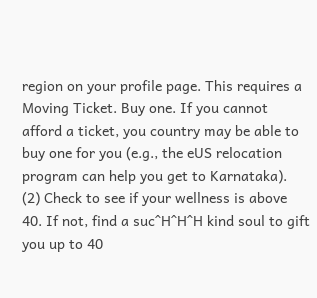region on your profile page. This requires a Moving Ticket. Buy one. If you cannot afford a ticket, you country may be able to buy one for you (e.g., the eUS relocation program can help you get to Karnataka).
(2) Check to see if your wellness is above 40. If not, find a suc^H^H^H kind soul to gift you up to 40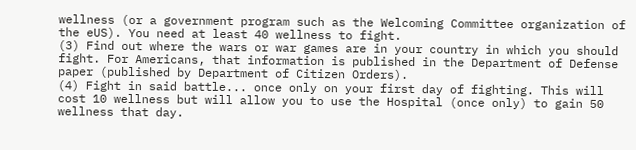wellness (or a government program such as the Welcoming Committee organization of the eUS). You need at least 40 wellness to fight.
(3) Find out where the wars or war games are in your country in which you should fight. For Americans, that information is published in the Department of Defense paper (published by Department of Citizen Orders).
(4) Fight in said battle... once only on your first day of fighting. This will cost 10 wellness but will allow you to use the Hospital (once only) to gain 50 wellness that day.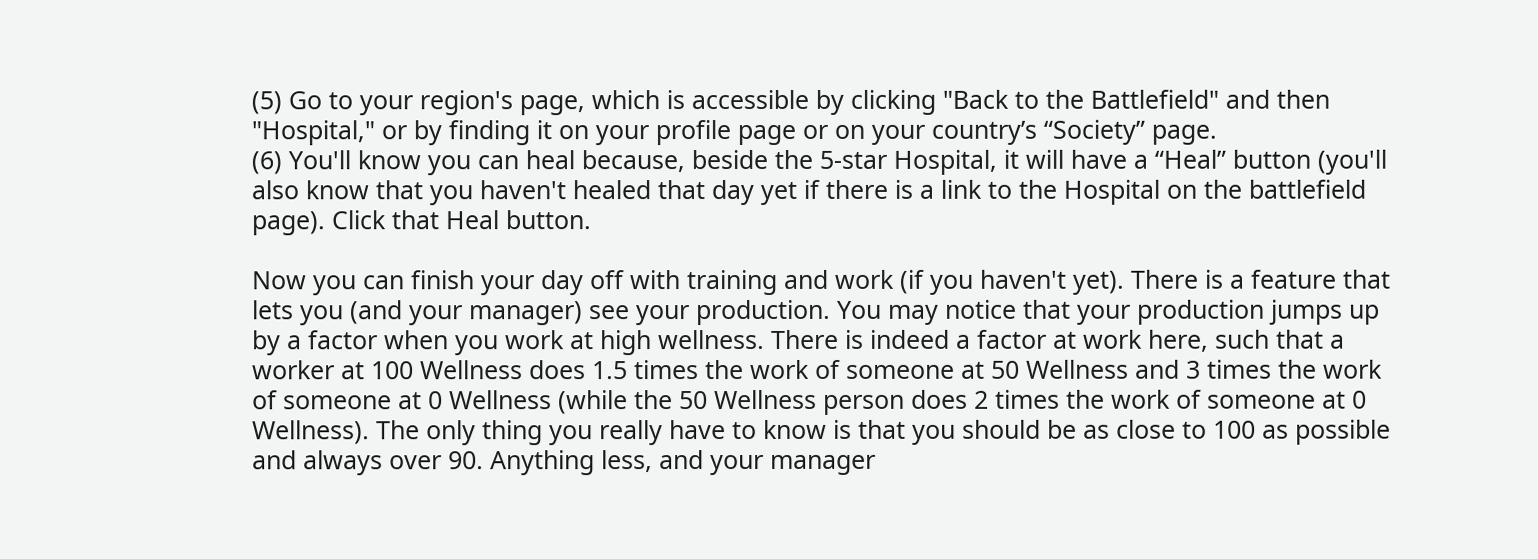(5) Go to your region's page, which is accessible by clicking "Back to the Battlefield" and then "Hospital," or by finding it on your profile page or on your country’s “Society” page.
(6) You'll know you can heal because, beside the 5-star Hospital, it will have a “Heal” button (you'll also know that you haven't healed that day yet if there is a link to the Hospital on the battlefield page). Click that Heal button.

Now you can finish your day off with training and work (if you haven't yet). There is a feature that lets you (and your manager) see your production. You may notice that your production jumps up by a factor when you work at high wellness. There is indeed a factor at work here, such that a worker at 100 Wellness does 1.5 times the work of someone at 50 Wellness and 3 times the work of someone at 0 Wellness (while the 50 Wellness person does 2 times the work of someone at 0 Wellness). The only thing you really have to know is that you should be as close to 100 as possible and always over 90. Anything less, and your manager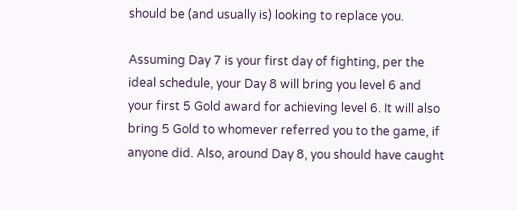should be (and usually is) looking to replace you.

Assuming Day 7 is your first day of fighting, per the ideal schedule, your Day 8 will bring you level 6 and your first 5 Gold award for achieving level 6. It will also bring 5 Gold to whomever referred you to the game, if anyone did. Also, around Day 8, you should have caught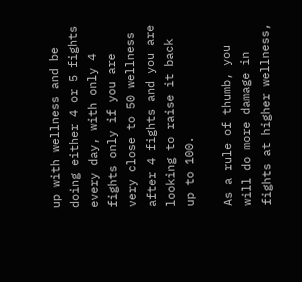up with wellness and be doing either 4 or 5 fights every day, with only 4 fights only if you are very close to 50 wellness after 4 fights and you are looking to raise it back up to 100.

As a rule of thumb, you will do more damage in fights at higher wellness,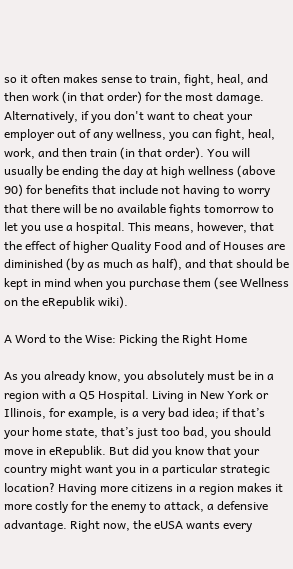so it often makes sense to train, fight, heal, and then work (in that order) for the most damage. Alternatively, if you don't want to cheat your employer out of any wellness, you can fight, heal, work, and then train (in that order). You will usually be ending the day at high wellness (above 90) for benefits that include not having to worry that there will be no available fights tomorrow to let you use a hospital. This means, however, that the effect of higher Quality Food and of Houses are diminished (by as much as half), and that should be kept in mind when you purchase them (see Wellness on the eRepublik wiki).

A Word to the Wise: Picking the Right Home

As you already know, you absolutely must be in a region with a Q5 Hospital. Living in New York or Illinois, for example, is a very bad idea; if that’s your home state, that’s just too bad, you should move in eRepublik. But did you know that your country might want you in a particular strategic location? Having more citizens in a region makes it more costly for the enemy to attack, a defensive advantage. Right now, the eUSA wants every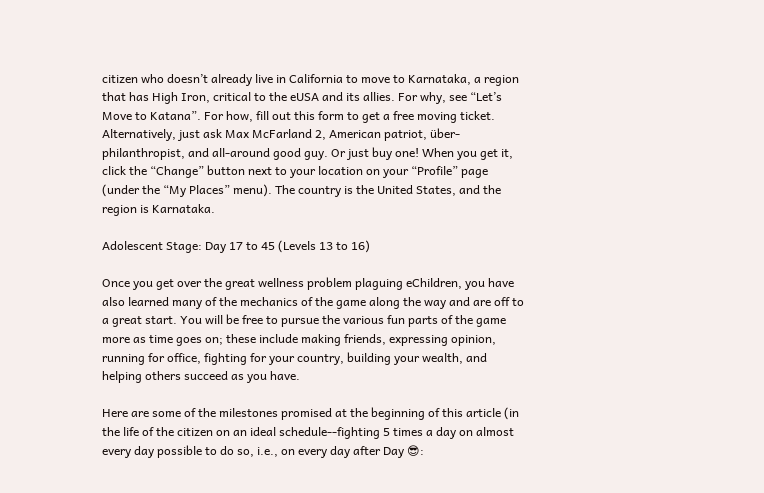citizen who doesn’t already live in California to move to Karnataka, a region that has High Iron, critical to the eUSA and its allies. For why, see “Let’s Move to Katana”. For how, fill out this form to get a free moving ticket. Alternatively, just ask Max McFarland 2, American patriot, über-philanthropist, and all-around good guy. Or just buy one! When you get it, click the “Change” button next to your location on your “Profile” page (under the “My Places” menu). The country is the United States, and the region is Karnataka.

Adolescent Stage: Day 17 to 45 (Levels 13 to 16)

Once you get over the great wellness problem plaguing eChildren, you have also learned many of the mechanics of the game along the way and are off to a great start. You will be free to pursue the various fun parts of the game more as time goes on; these include making friends, expressing opinion, running for office, fighting for your country, building your wealth, and helping others succeed as you have.

Here are some of the milestones promised at the beginning of this article (in the life of the citizen on an ideal schedule--fighting 5 times a day on almost every day possible to do so, i.e., on every day after Day 😎: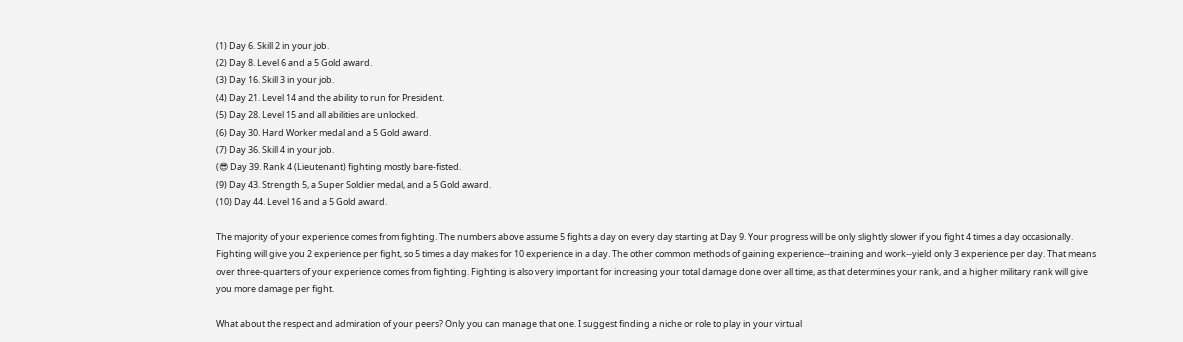(1) Day 6. Skill 2 in your job.
(2) Day 8. Level 6 and a 5 Gold award.
(3) Day 16. Skill 3 in your job.
(4) Day 21. Level 14 and the ability to run for President.
(5) Day 28. Level 15 and all abilities are unlocked.
(6) Day 30. Hard Worker medal and a 5 Gold award.
(7) Day 36. Skill 4 in your job.
(😎 Day 39. Rank 4 (Lieutenant) fighting mostly bare-fisted.
(9) Day 43. Strength 5, a Super Soldier medal, and a 5 Gold award.
(10) Day 44. Level 16 and a 5 Gold award.

The majority of your experience comes from fighting. The numbers above assume 5 fights a day on every day starting at Day 9. Your progress will be only slightly slower if you fight 4 times a day occasionally. Fighting will give you 2 experience per fight, so 5 times a day makes for 10 experience in a day. The other common methods of gaining experience--training and work--yield only 3 experience per day. That means over three-quarters of your experience comes from fighting. Fighting is also very important for increasing your total damage done over all time, as that determines your rank, and a higher military rank will give you more damage per fight.

What about the respect and admiration of your peers? Only you can manage that one. I suggest finding a niche or role to play in your virtual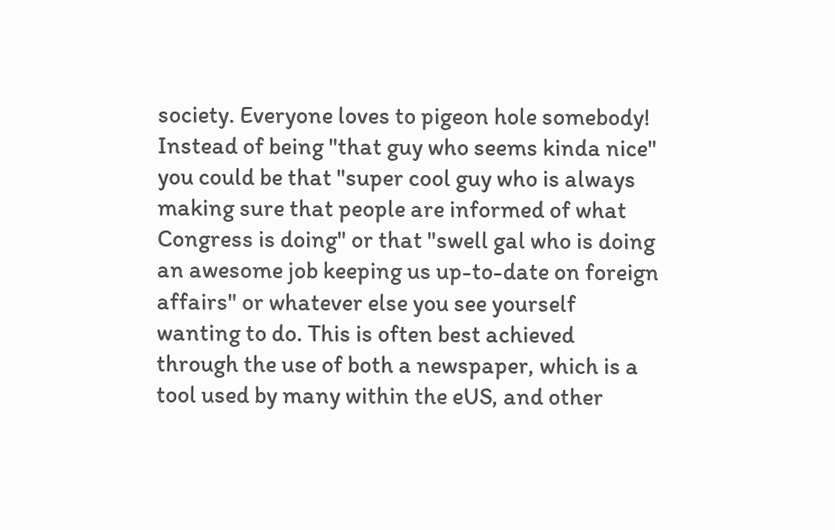society. Everyone loves to pigeon hole somebody! Instead of being "that guy who seems kinda nice" you could be that "super cool guy who is always making sure that people are informed of what Congress is doing" or that "swell gal who is doing an awesome job keeping us up-to-date on foreign affairs" or whatever else you see yourself wanting to do. This is often best achieved through the use of both a newspaper, which is a tool used by many within the eUS, and other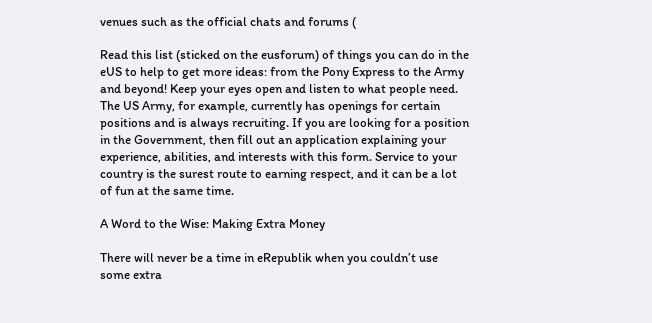venues such as the official chats and forums (

Read this list (sticked on the eusforum) of things you can do in the eUS to help to get more ideas: from the Pony Express to the Army and beyond! Keep your eyes open and listen to what people need. The US Army, for example, currently has openings for certain positions and is always recruiting. If you are looking for a position in the Government, then fill out an application explaining your experience, abilities, and interests with this form. Service to your country is the surest route to earning respect, and it can be a lot of fun at the same time.

A Word to the Wise: Making Extra Money

There will never be a time in eRepublik when you couldn’t use some extra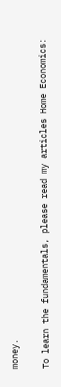money.

To learn the fundamentals, please read my articles Home Economics: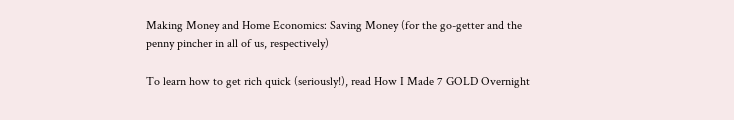Making Money and Home Economics: Saving Money (for the go-getter and the penny pincher in all of us, respectively)

To learn how to get rich quick (seriously!), read How I Made 7 GOLD Overnight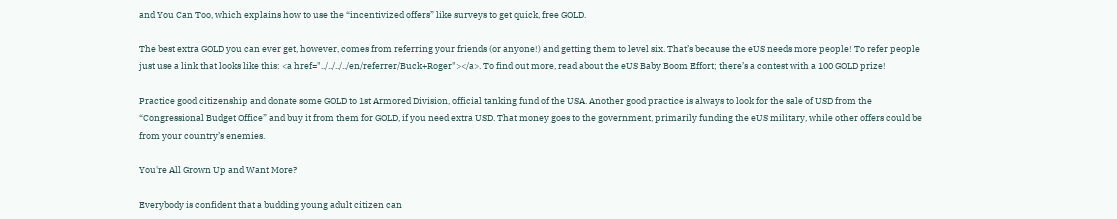and You Can Too, which explains how to use the “incentivized offers” like surveys to get quick, free GOLD.

The best extra GOLD you can ever get, however, comes from referring your friends (or anyone!) and getting them to level six. That’s because the eUS needs more people! To refer people just use a link that looks like this: <a href="../../../../en/referrer/Buck+Roger"></a>. To find out more, read about the eUS Baby Boom Effort; there’s a contest with a 100 GOLD prize!

Practice good citizenship and donate some GOLD to 1st Armored Division, official tanking fund of the USA. Another good practice is always to look for the sale of USD from the “Congressional Budget Office” and buy it from them for GOLD, if you need extra USD. That money goes to the government, primarily funding the eUS military, while other offers could be from your country’s enemies.

You're All Grown Up and Want More?

Everybody is confident that a budding young adult citizen can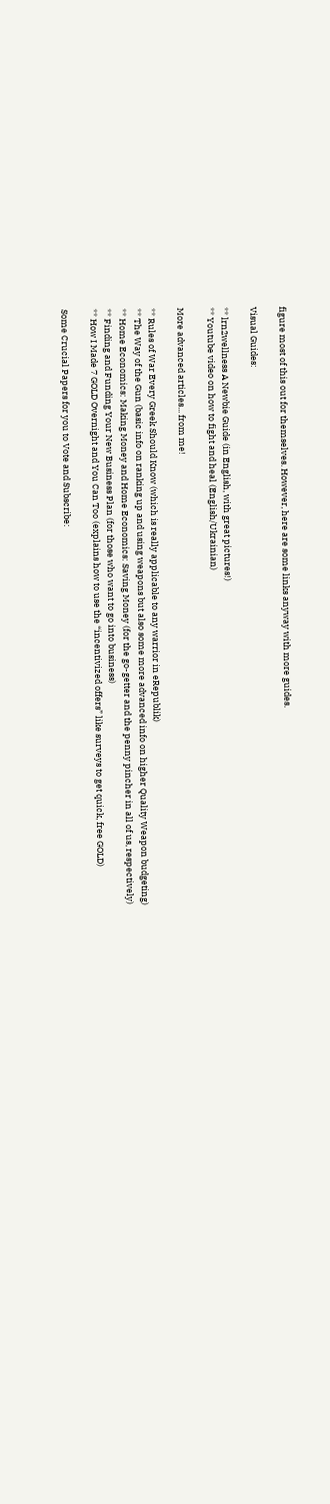figure most of this out for themselves. However, here are some links anyway with more guides.

Visual Guides:

** lrn2wellness A Newbie Guide (in English, with great pictures!)
** Youtube video on how to fight and heal (English/Ukrainian)

More advanced articles... from me!

** Rules of War Every Greek Should Know (which is really applicable to any warrior in eRepublik)
** The Way of the Gun (basic info on ranking up and using weapons but also some more advanced info on higher Quality Weapon budgeting)
** Home Economics: Making Money and Home Economics: Saving Money (for the go-getter and the penny pincher in all of us, respectively)
** Finding and Funding Your New Business Plan (for those who want to go into business)
** How I Made 7 GOLD Overnight and You Can Too (explains how to use the “incentivized offers” like surveys to get quick, free GOLD)

Some Crucial Papers for you to Vote and Subscribe: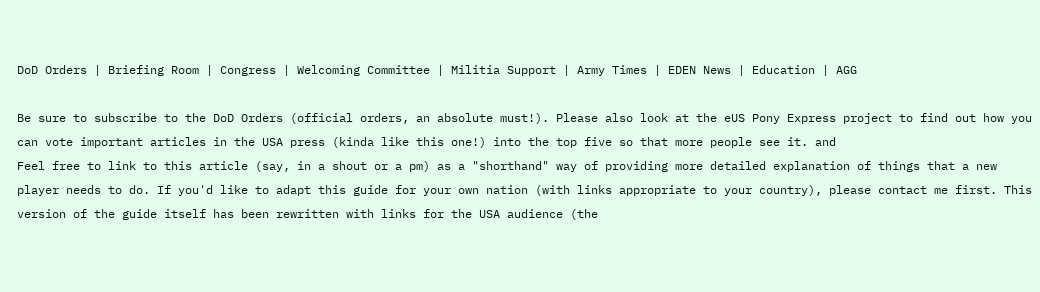DoD Orders | Briefing Room | Congress | Welcoming Committee | Militia Support | Army Times | EDEN News | Education | AGG

Be sure to subscribe to the DoD Orders (official orders, an absolute must!). Please also look at the eUS Pony Express project to find out how you can vote important articles in the USA press (kinda like this one!) into the top five so that more people see it. and
Feel free to link to this article (say, in a shout or a pm) as a "shorthand" way of providing more detailed explanation of things that a new player needs to do. If you'd like to adapt this guide for your own nation (with links appropriate to your country), please contact me first. This version of the guide itself has been rewritten with links for the USA audience (the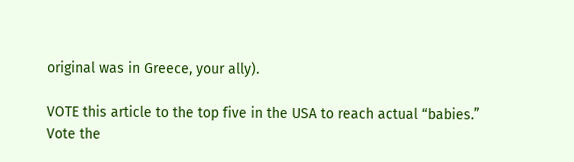original was in Greece, your ally).

VOTE this article to the top five in the USA to reach actual “babies.”
Vote the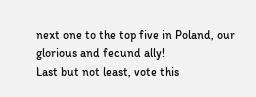next one to the top five in Poland, our glorious and fecund ally!
Last but not least, vote this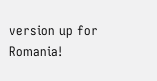version up for Romania!